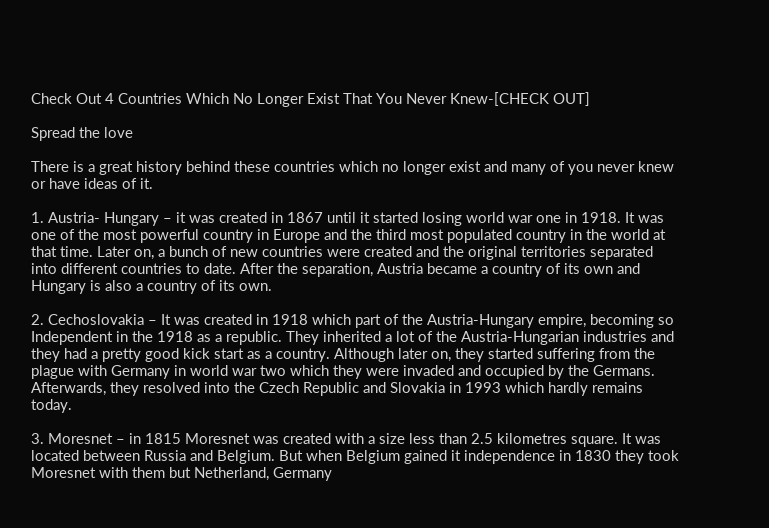Check Out 4 Countries Which No Longer Exist That You Never Knew-[CHECK OUT]

Spread the love

There is a great history behind these countries which no longer exist and many of you never knew or have ideas of it.

1. Austria- Hungary – it was created in 1867 until it started losing world war one in 1918. It was one of the most powerful country in Europe and the third most populated country in the world at that time. Later on, a bunch of new countries were created and the original territories separated into different countries to date. After the separation, Austria became a country of its own and Hungary is also a country of its own.

2. Cechoslovakia – It was created in 1918 which part of the Austria-Hungary empire, becoming so Independent in the 1918 as a republic. They inherited a lot of the Austria-Hungarian industries and they had a pretty good kick start as a country. Although later on, they started suffering from the plague with Germany in world war two which they were invaded and occupied by the Germans. Afterwards, they resolved into the Czech Republic and Slovakia in 1993 which hardly remains today.

3. Moresnet – in 1815 Moresnet was created with a size less than 2.5 kilometres square. It was located between Russia and Belgium. But when Belgium gained it independence in 1830 they took Moresnet with them but Netherland, Germany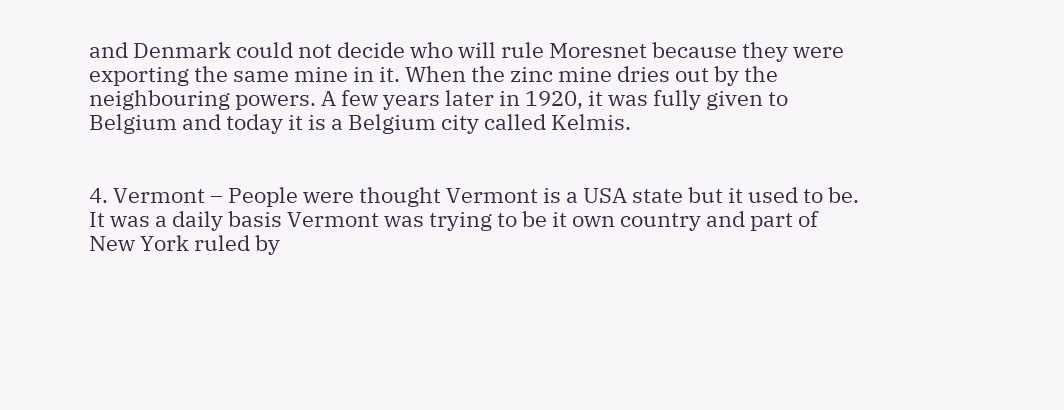and Denmark could not decide who will rule Moresnet because they were exporting the same mine in it. When the zinc mine dries out by the neighbouring powers. A few years later in 1920, it was fully given to Belgium and today it is a Belgium city called Kelmis.


4. Vermont – People were thought Vermont is a USA state but it used to be. It was a daily basis Vermont was trying to be it own country and part of New York ruled by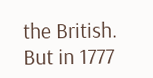the British. But in 1777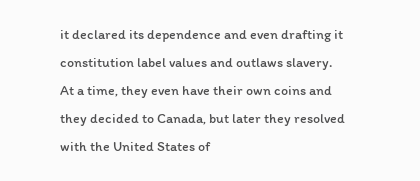it declared its dependence and even drafting it constitution label values and outlaws slavery. At a time, they even have their own coins and they decided to Canada, but later they resolved with the United States of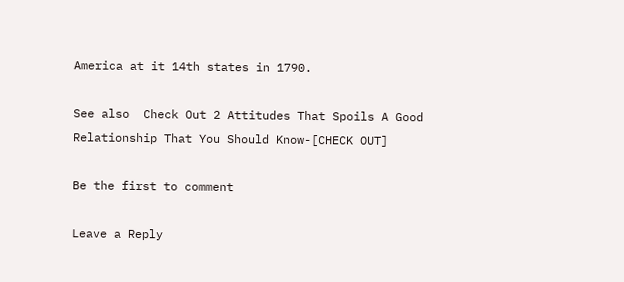America at it 14th states in 1790.

See also  Check Out 2 Attitudes That Spoils A Good Relationship That You Should Know-[CHECK OUT]

Be the first to comment

Leave a Reply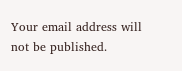Your email address will not be published.